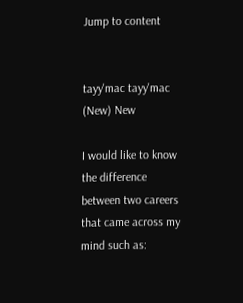Jump to content


tayy'mac tayy'mac (New) New

I would like to know the difference between two careers that came across my mind such as: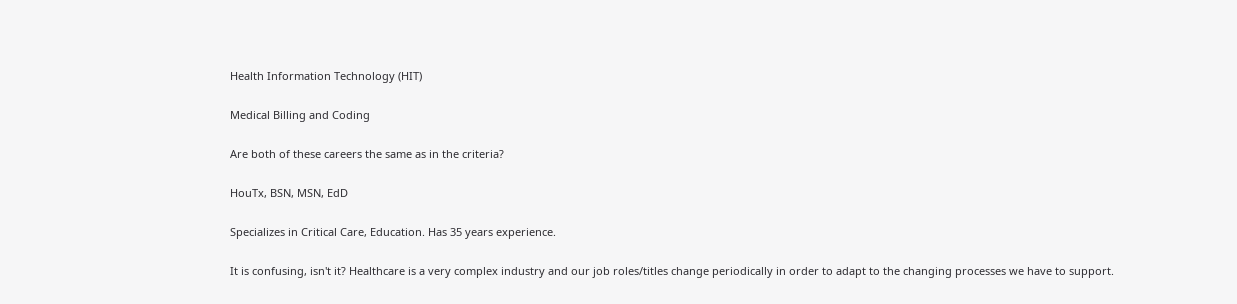Health Information Technology (HIT)

Medical Billing and Coding

Are both of these careers the same as in the criteria?

HouTx, BSN, MSN, EdD

Specializes in Critical Care, Education. Has 35 years experience.

It is confusing, isn't it? Healthcare is a very complex industry and our job roles/titles change periodically in order to adapt to the changing processes we have to support.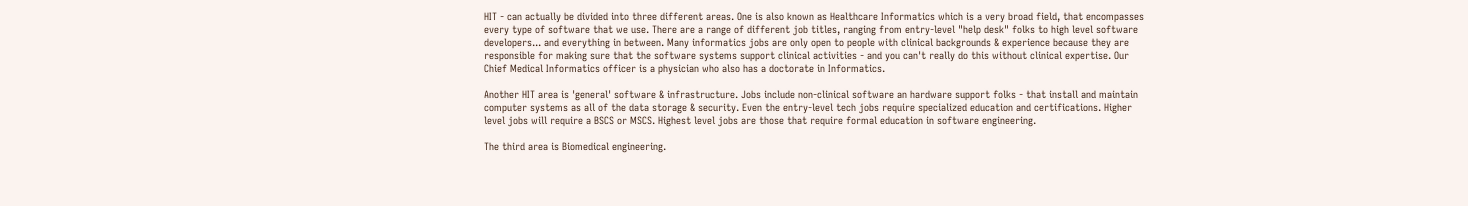HIT - can actually be divided into three different areas. One is also known as Healthcare Informatics which is a very broad field, that encompasses every type of software that we use. There are a range of different job titles, ranging from entry-level "help desk" folks to high level software developers... and everything in between. Many informatics jobs are only open to people with clinical backgrounds & experience because they are responsible for making sure that the software systems support clinical activities - and you can't really do this without clinical expertise. Our Chief Medical Informatics officer is a physician who also has a doctorate in Informatics.

Another HIT area is 'general' software & infrastructure. Jobs include non-clinical software an hardware support folks - that install and maintain computer systems as all of the data storage & security. Even the entry-level tech jobs require specialized education and certifications. Higher level jobs will require a BSCS or MSCS. Highest level jobs are those that require formal education in software engineering.

The third area is Biomedical engineering.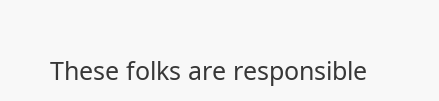These folks are responsible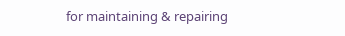for maintaining & repairing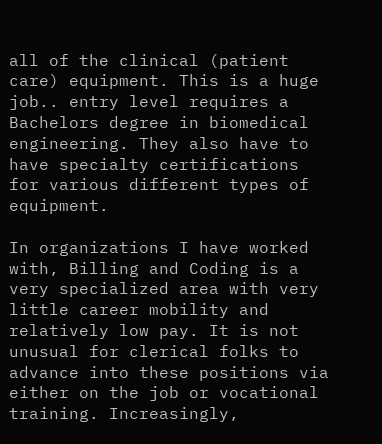all of the clinical (patient care) equipment. This is a huge job.. entry level requires a Bachelors degree in biomedical engineering. They also have to have specialty certifications for various different types of equipment.

In organizations I have worked with, Billing and Coding is a very specialized area with very little career mobility and relatively low pay. It is not unusual for clerical folks to advance into these positions via either on the job or vocational training. Increasingly,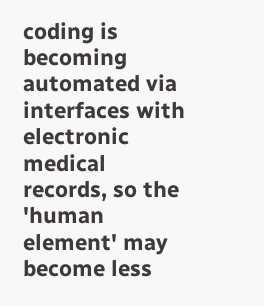coding is becoming automated via interfaces with electronic medical records, so the 'human element' may become less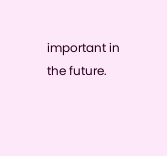important in the future.